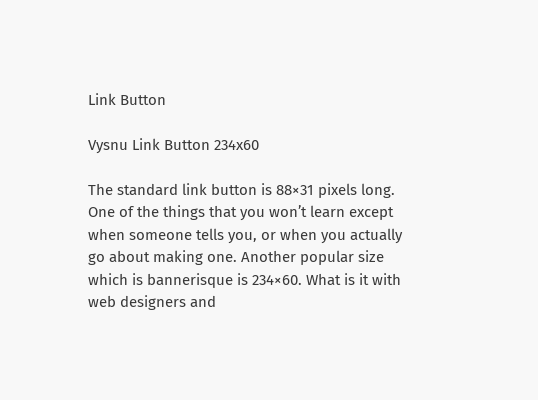Link Button

Vysnu Link Button 234x60

The standard link button is 88×31 pixels long. One of the things that you won’t learn except when someone tells you, or when you actually go about making one. Another popular size which is bannerisque is 234×60. What is it with web designers and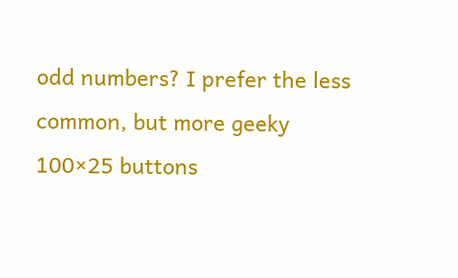odd numbers? I prefer the less common, but more geeky 100×25 buttons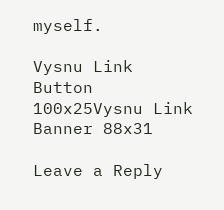myself.

Vysnu Link Button 100x25Vysnu Link Banner 88x31

Leave a Reply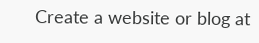Create a website or blog at